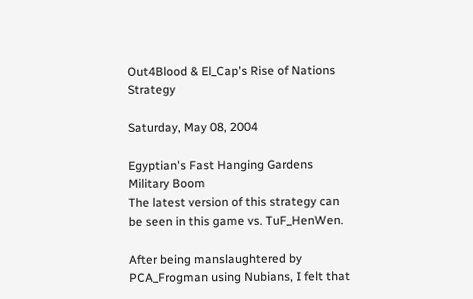Out4Blood & El_Cap's Rise of Nations Strategy

Saturday, May 08, 2004

Egyptian's Fast Hanging Gardens Military Boom
The latest version of this strategy can be seen in this game vs. TuF_HenWen.

After being manslaughtered by PCA_Frogman using Nubians, I felt that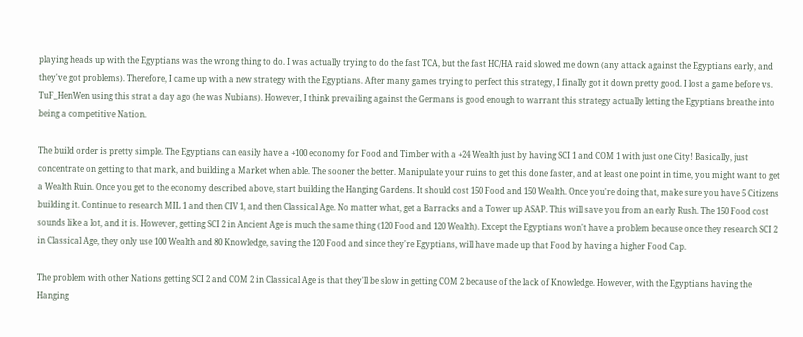playing heads up with the Egyptians was the wrong thing to do. I was actually trying to do the fast TCA, but the fast HC/HA raid slowed me down (any attack against the Egyptians early, and they've got problems). Therefore, I came up with a new strategy with the Egyptians. After many games trying to perfect this strategy, I finally got it down pretty good. I lost a game before vs. TuF_HenWen using this strat a day ago (he was Nubians). However, I think prevailing against the Germans is good enough to warrant this strategy actually letting the Egyptians breathe into being a competitive Nation.

The build order is pretty simple. The Egyptians can easily have a +100 economy for Food and Timber with a +24 Wealth just by having SCI 1 and COM 1 with just one City! Basically, just concentrate on getting to that mark, and building a Market when able. The sooner the better. Manipulate your ruins to get this done faster, and at least one point in time, you might want to get a Wealth Ruin. Once you get to the economy described above, start building the Hanging Gardens. It should cost 150 Food and 150 Wealth. Once you're doing that, make sure you have 5 Citizens building it. Continue to research MIL 1 and then CIV 1, and then Classical Age. No matter what, get a Barracks and a Tower up ASAP. This will save you from an early Rush. The 150 Food cost sounds like a lot, and it is. However, getting SCI 2 in Ancient Age is much the same thing (120 Food and 120 Wealth). Except the Egyptians won't have a problem because once they research SCI 2 in Classical Age, they only use 100 Wealth and 80 Knowledge, saving the 120 Food and since they're Egyptians, will have made up that Food by having a higher Food Cap.

The problem with other Nations getting SCI 2 and COM 2 in Classical Age is that they'll be slow in getting COM 2 because of the lack of Knowledge. However, with the Egyptians having the Hanging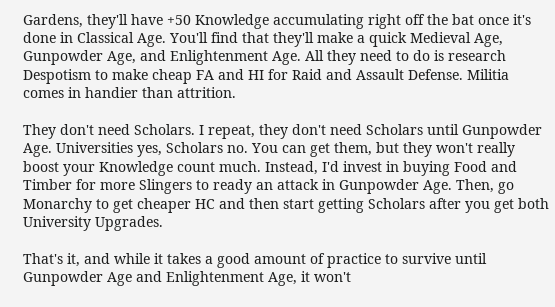Gardens, they'll have +50 Knowledge accumulating right off the bat once it's done in Classical Age. You'll find that they'll make a quick Medieval Age, Gunpowder Age, and Enlightenment Age. All they need to do is research Despotism to make cheap FA and HI for Raid and Assault Defense. Militia comes in handier than attrition.

They don't need Scholars. I repeat, they don't need Scholars until Gunpowder Age. Universities yes, Scholars no. You can get them, but they won't really boost your Knowledge count much. Instead, I'd invest in buying Food and Timber for more Slingers to ready an attack in Gunpowder Age. Then, go Monarchy to get cheaper HC and then start getting Scholars after you get both University Upgrades.

That's it, and while it takes a good amount of practice to survive until Gunpowder Age and Enlightenment Age, it won't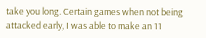take you long. Certain games when not being attacked early, I was able to make an 11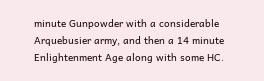minute Gunpowder with a considerable Arquebusier army, and then a 14 minute Enlightenment Age along with some HC.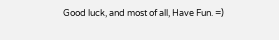Good luck, and most of all, Have Fun. =)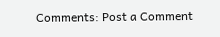Comments: Post a Comment